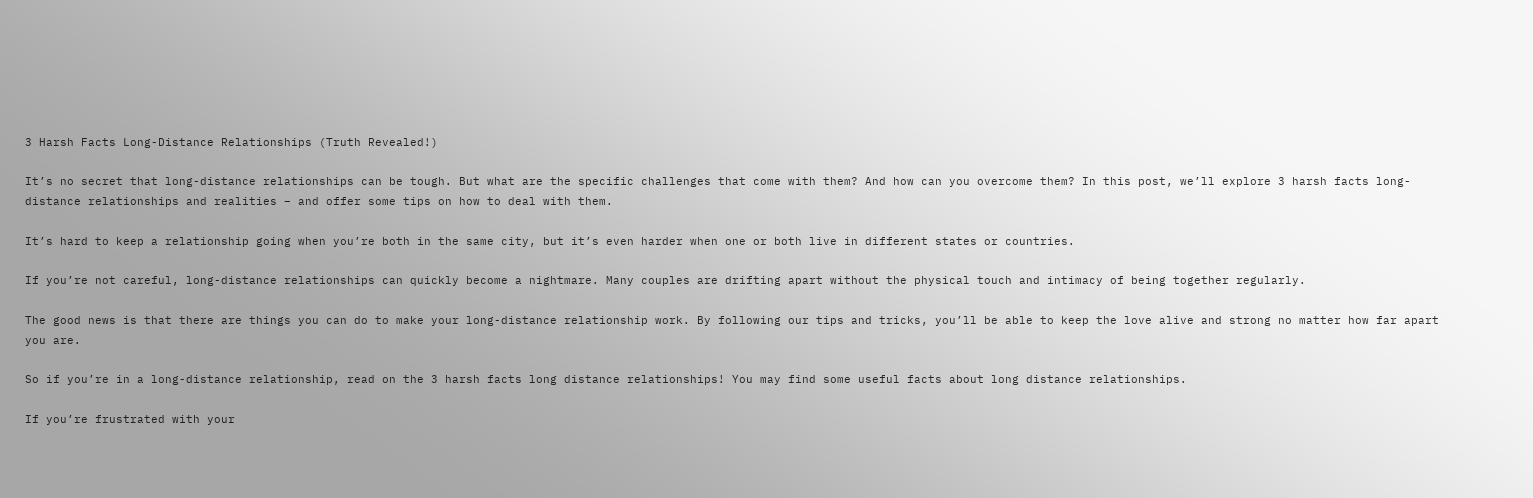3 Harsh Facts Long-Distance Relationships (Truth Revealed!)

It’s no secret that long-distance relationships can be tough. But what are the specific challenges that come with them? And how can you overcome them? In this post, we’ll explore 3 harsh facts long-distance relationships and realities – and offer some tips on how to deal with them.

It’s hard to keep a relationship going when you’re both in the same city, but it’s even harder when one or both live in different states or countries.

If you’re not careful, long-distance relationships can quickly become a nightmare. Many couples are drifting apart without the physical touch and intimacy of being together regularly.

The good news is that there are things you can do to make your long-distance relationship work. By following our tips and tricks, you’ll be able to keep the love alive and strong no matter how far apart you are.

So if you’re in a long-distance relationship, read on the 3 harsh facts long distance relationships! You may find some useful facts about long distance relationships.

If you’re frustrated with your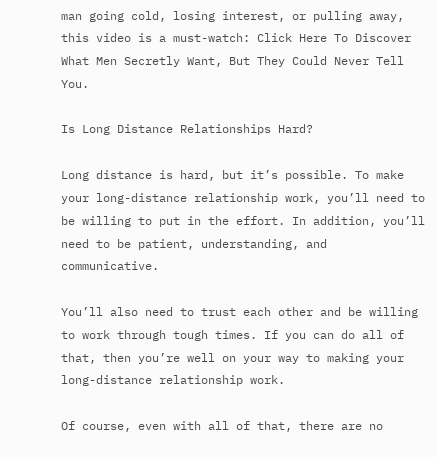man going cold, losing interest, or pulling away, this video is a must-watch: Click Here To Discover What Men Secretly Want, But They Could Never Tell You.

Is Long Distance Relationships Hard?

Long distance is hard, but it’s possible. To make your long-distance relationship work, you’ll need to be willing to put in the effort. In addition, you’ll need to be patient, understanding, and communicative.

You’ll also need to trust each other and be willing to work through tough times. If you can do all of that, then you’re well on your way to making your long-distance relationship work.

Of course, even with all of that, there are no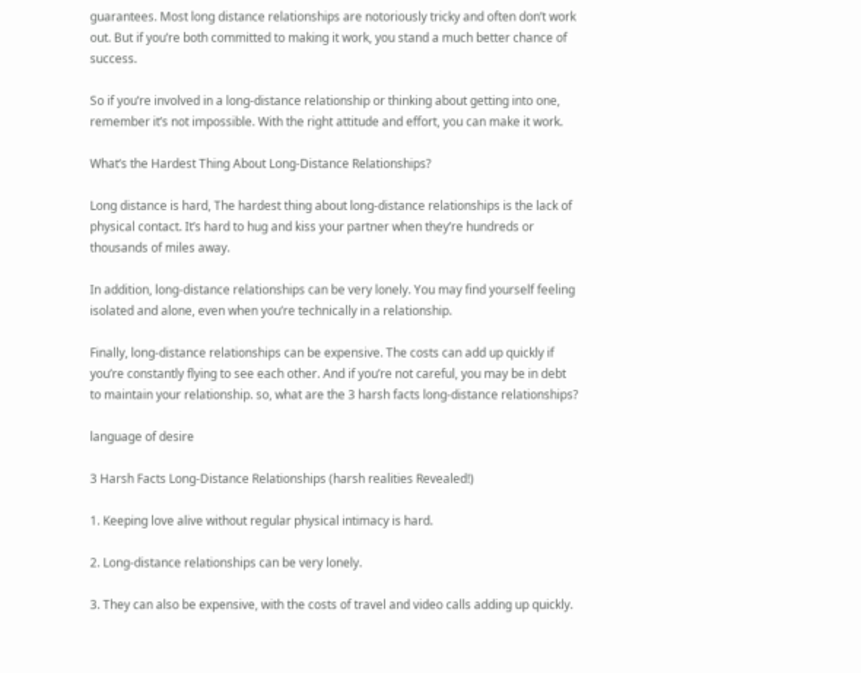guarantees. Most long distance relationships are notoriously tricky and often don’t work out. But if you’re both committed to making it work, you stand a much better chance of success.

So if you’re involved in a long-distance relationship or thinking about getting into one, remember it’s not impossible. With the right attitude and effort, you can make it work.

What’s the Hardest Thing About Long-Distance Relationships?

Long distance is hard, The hardest thing about long-distance relationships is the lack of physical contact. It’s hard to hug and kiss your partner when they’re hundreds or thousands of miles away.

In addition, long-distance relationships can be very lonely. You may find yourself feeling isolated and alone, even when you’re technically in a relationship.

Finally, long-distance relationships can be expensive. The costs can add up quickly if you’re constantly flying to see each other. And if you’re not careful, you may be in debt to maintain your relationship. so, what are the 3 harsh facts long-distance relationships?

language of desire

3 Harsh Facts Long-Distance Relationships (harsh realities Revealed!)

1. Keeping love alive without regular physical intimacy is hard.

2. Long-distance relationships can be very lonely.

3. They can also be expensive, with the costs of travel and video calls adding up quickly.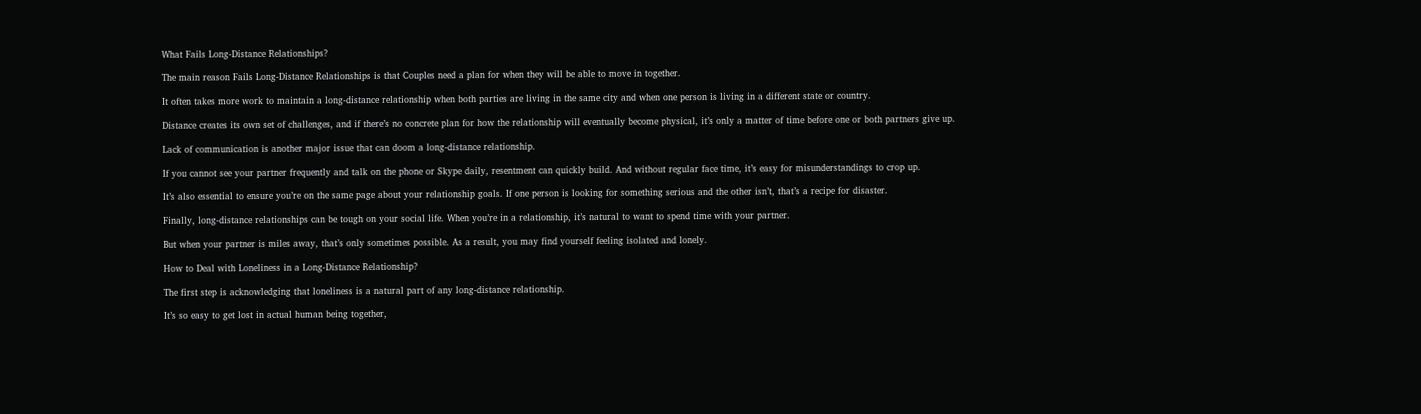What Fails Long-Distance Relationships?

The main reason Fails Long-Distance Relationships is that Couples need a plan for when they will be able to move in together.

It often takes more work to maintain a long-distance relationship when both parties are living in the same city and when one person is living in a different state or country.

Distance creates its own set of challenges, and if there’s no concrete plan for how the relationship will eventually become physical, it’s only a matter of time before one or both partners give up.

Lack of communication is another major issue that can doom a long-distance relationship.

If you cannot see your partner frequently and talk on the phone or Skype daily, resentment can quickly build. And without regular face time, it’s easy for misunderstandings to crop up.

It’s also essential to ensure you’re on the same page about your relationship goals. If one person is looking for something serious and the other isn’t, that’s a recipe for disaster.

Finally, long-distance relationships can be tough on your social life. When you’re in a relationship, it’s natural to want to spend time with your partner.

But when your partner is miles away, that’s only sometimes possible. As a result, you may find yourself feeling isolated and lonely.

How to Deal with Loneliness in a Long-Distance Relationship?

The first step is acknowledging that loneliness is a natural part of any long-distance relationship.

It’s so easy to get lost in actual human being together,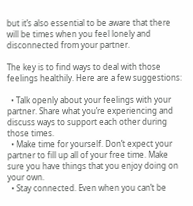but it’s also essential to be aware that there will be times when you feel lonely and disconnected from your partner.

The key is to find ways to deal with those feelings healthily. Here are a few suggestions:

  • Talk openly about your feelings with your partner. Share what you’re experiencing and discuss ways to support each other during those times.
  • Make time for yourself. Don’t expect your partner to fill up all of your free time. Make sure you have things that you enjoy doing on your own.
  • Stay connected. Even when you can’t be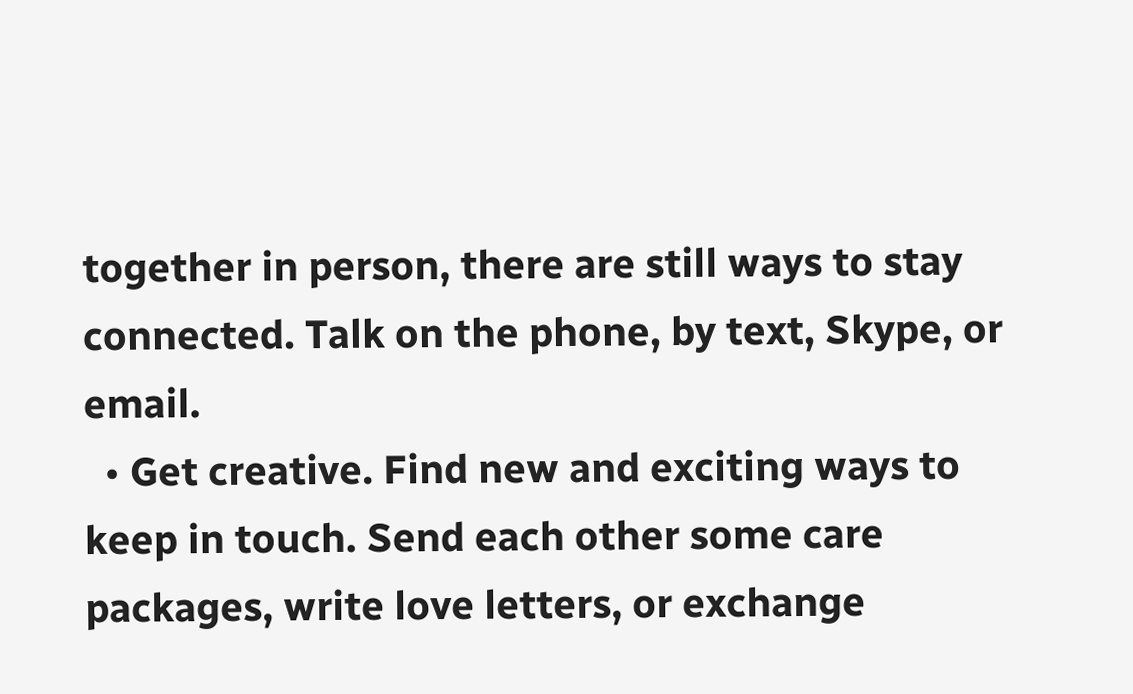together in person, there are still ways to stay connected. Talk on the phone, by text, Skype, or email.
  • Get creative. Find new and exciting ways to keep in touch. Send each other some care packages, write love letters, or exchange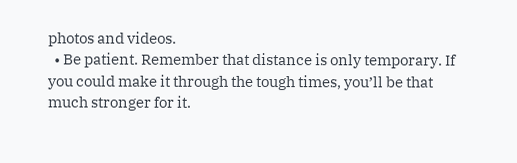photos and videos.
  • Be patient. Remember that distance is only temporary. If you could make it through the tough times, you’ll be that much stronger for it.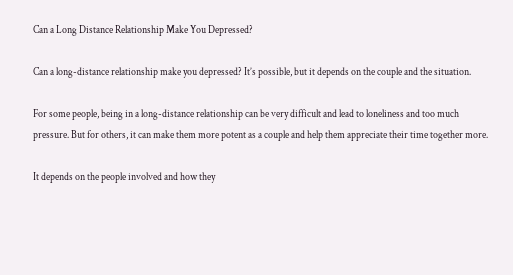Can a Long Distance Relationship Make You Depressed?

Can a long-distance relationship make you depressed? It’s possible, but it depends on the couple and the situation.

For some people, being in a long-distance relationship can be very difficult and lead to loneliness and too much pressure. But for others, it can make them more potent as a couple and help them appreciate their time together more.

It depends on the people involved and how they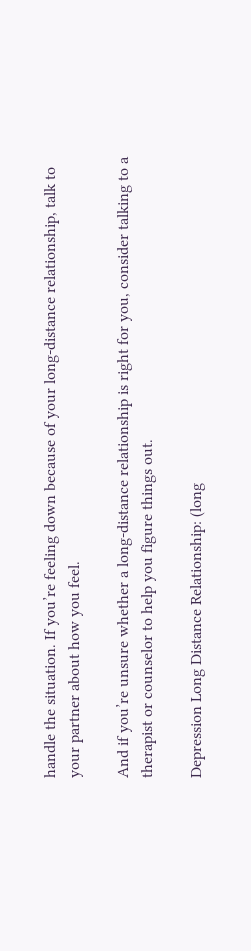handle the situation. If you’re feeling down because of your long-distance relationship, talk to your partner about how you feel.

And if you’re unsure whether a long-distance relationship is right for you, consider talking to a therapist or counselor to help you figure things out.

Depression Long Distance Relationship: (long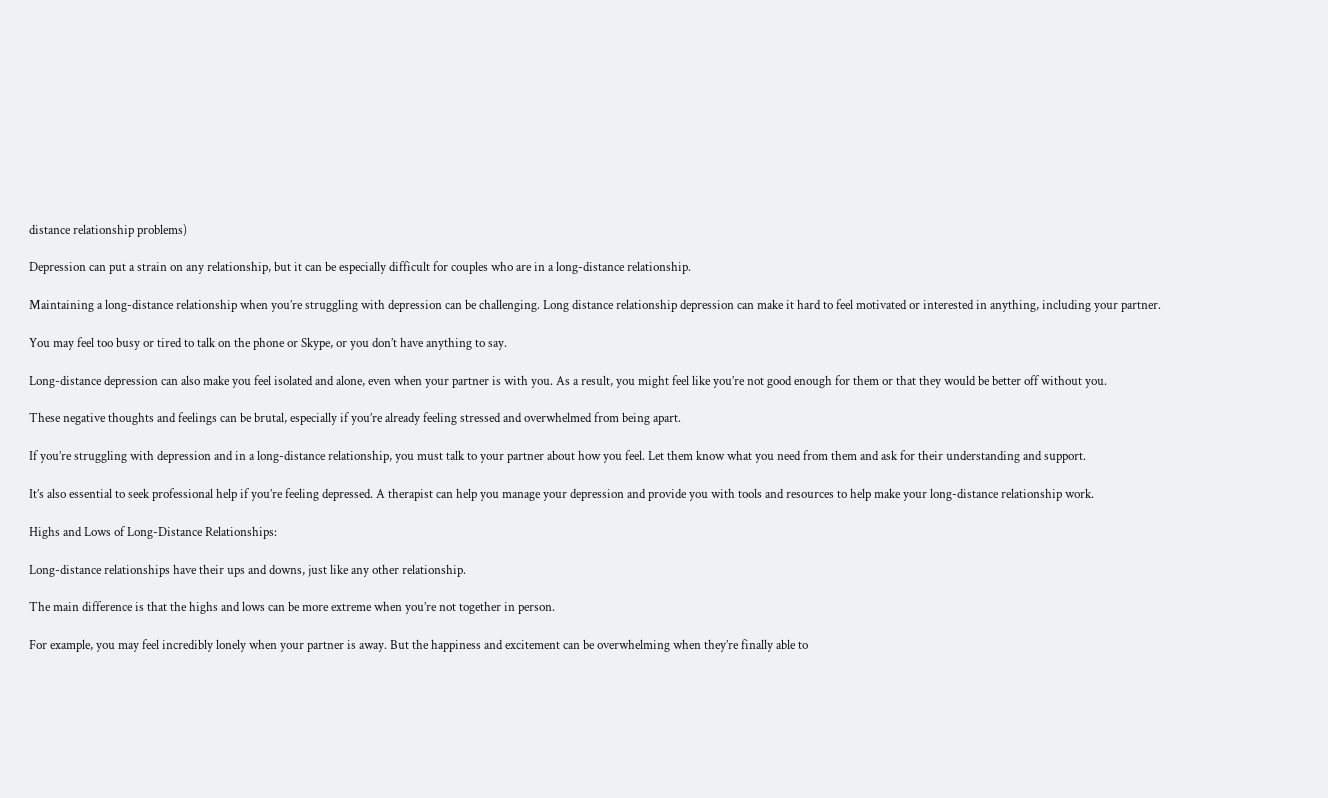distance relationship problems)

Depression can put a strain on any relationship, but it can be especially difficult for couples who are in a long-distance relationship.

Maintaining a long-distance relationship when you’re struggling with depression can be challenging. Long distance relationship depression can make it hard to feel motivated or interested in anything, including your partner.

You may feel too busy or tired to talk on the phone or Skype, or you don’t have anything to say.

Long-distance depression can also make you feel isolated and alone, even when your partner is with you. As a result, you might feel like you’re not good enough for them or that they would be better off without you.

These negative thoughts and feelings can be brutal, especially if you’re already feeling stressed and overwhelmed from being apart.

If you’re struggling with depression and in a long-distance relationship, you must talk to your partner about how you feel. Let them know what you need from them and ask for their understanding and support.

It’s also essential to seek professional help if you’re feeling depressed. A therapist can help you manage your depression and provide you with tools and resources to help make your long-distance relationship work.

Highs and Lows of Long-Distance Relationships:

Long-distance relationships have their ups and downs, just like any other relationship.

The main difference is that the highs and lows can be more extreme when you’re not together in person.

For example, you may feel incredibly lonely when your partner is away. But the happiness and excitement can be overwhelming when they’re finally able to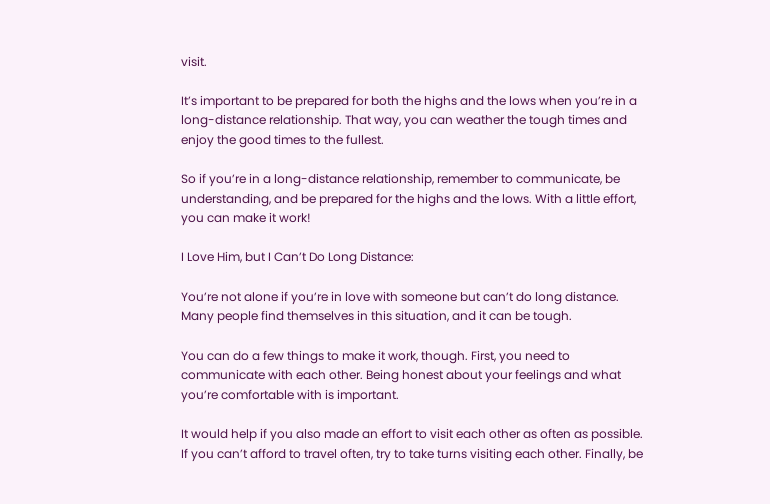visit.

It’s important to be prepared for both the highs and the lows when you’re in a long-distance relationship. That way, you can weather the tough times and enjoy the good times to the fullest.

So if you’re in a long-distance relationship, remember to communicate, be understanding, and be prepared for the highs and the lows. With a little effort, you can make it work!

I Love Him, but I Can’t Do Long Distance:

You’re not alone if you’re in love with someone but can’t do long distance. Many people find themselves in this situation, and it can be tough.

You can do a few things to make it work, though. First, you need to communicate with each other. Being honest about your feelings and what you’re comfortable with is important.

It would help if you also made an effort to visit each other as often as possible. If you can’t afford to travel often, try to take turns visiting each other. Finally, be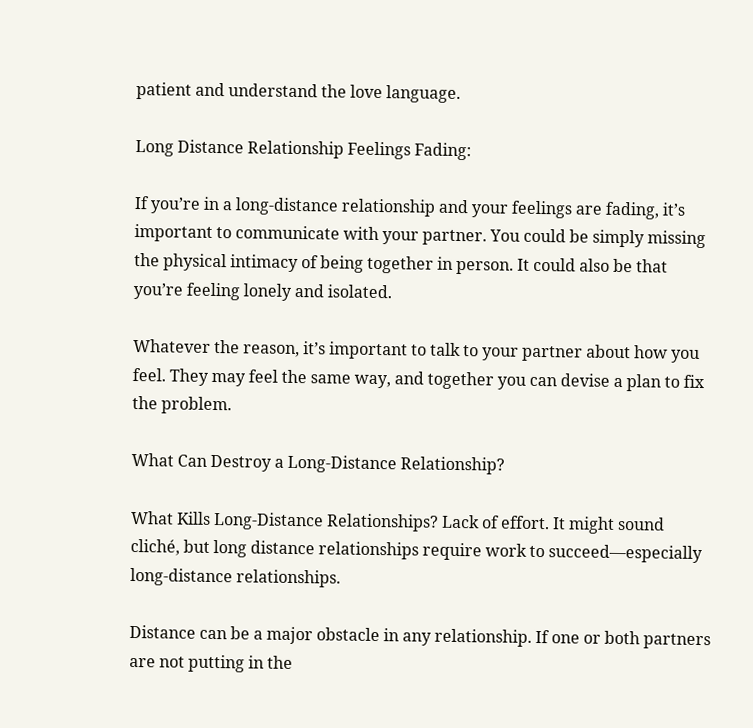patient and understand the love language.

Long Distance Relationship Feelings Fading:

If you’re in a long-distance relationship and your feelings are fading, it’s important to communicate with your partner. You could be simply missing the physical intimacy of being together in person. It could also be that you’re feeling lonely and isolated.

Whatever the reason, it’s important to talk to your partner about how you feel. They may feel the same way, and together you can devise a plan to fix the problem.

What Can Destroy a Long-Distance Relationship?

What Kills Long-Distance Relationships? Lack of effort. It might sound cliché, but long distance relationships require work to succeed—especially long-distance relationships.

Distance can be a major obstacle in any relationship. If one or both partners are not putting in the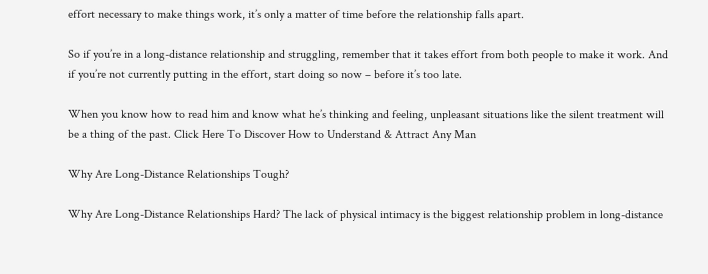effort necessary to make things work, it’s only a matter of time before the relationship falls apart.

So if you’re in a long-distance relationship and struggling, remember that it takes effort from both people to make it work. And if you’re not currently putting in the effort, start doing so now – before it’s too late.

When you know how to read him and know what he’s thinking and feeling, unpleasant situations like the silent treatment will be a thing of the past. Click Here To Discover How to Understand & Attract Any Man

Why Are Long-Distance Relationships Tough?

Why Are Long-Distance Relationships Hard? The lack of physical intimacy is the biggest relationship problem in long-distance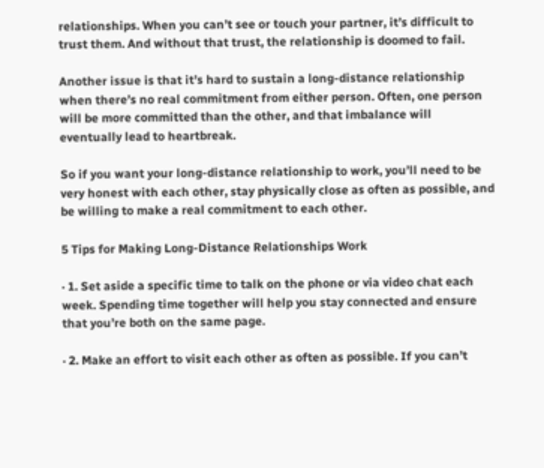relationships. When you can’t see or touch your partner, it’s difficult to trust them. And without that trust, the relationship is doomed to fail.

Another issue is that it’s hard to sustain a long-distance relationship when there’s no real commitment from either person. Often, one person will be more committed than the other, and that imbalance will eventually lead to heartbreak.

So if you want your long-distance relationship to work, you’ll need to be very honest with each other, stay physically close as often as possible, and be willing to make a real commitment to each other.

5 Tips for Making Long-Distance Relationships Work

· 1. Set aside a specific time to talk on the phone or via video chat each week. Spending time together will help you stay connected and ensure that you’re both on the same page.

· 2. Make an effort to visit each other as often as possible. If you can’t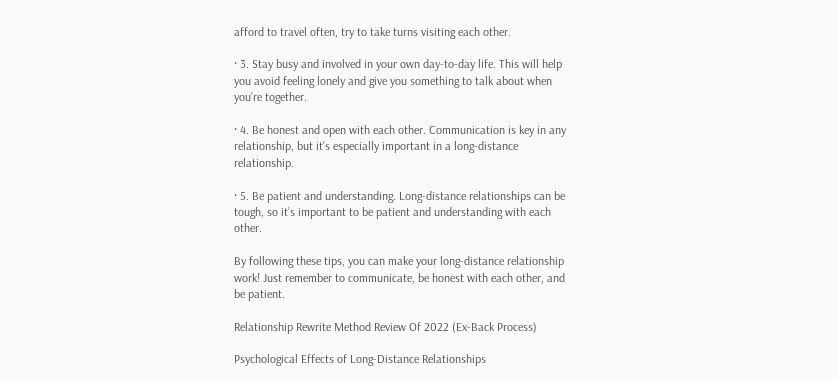afford to travel often, try to take turns visiting each other.

· 3. Stay busy and involved in your own day-to-day life. This will help you avoid feeling lonely and give you something to talk about when you’re together.

· 4. Be honest and open with each other. Communication is key in any relationship, but it’s especially important in a long-distance relationship.

· 5. Be patient and understanding. Long-distance relationships can be tough, so it’s important to be patient and understanding with each other.

By following these tips, you can make your long-distance relationship work! Just remember to communicate, be honest with each other, and be patient.

Relationship Rewrite Method Review Of 2022 (Ex-Back Process)

Psychological Effects of Long-Distance Relationships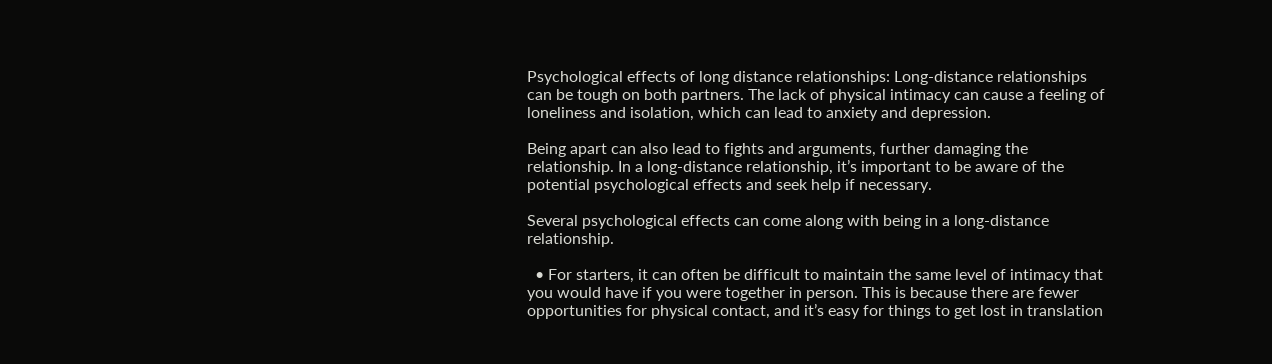Psychological effects of long distance relationships: Long-distance relationships can be tough on both partners. The lack of physical intimacy can cause a feeling of loneliness and isolation, which can lead to anxiety and depression.

Being apart can also lead to fights and arguments, further damaging the relationship. In a long-distance relationship, it’s important to be aware of the potential psychological effects and seek help if necessary.

Several psychological effects can come along with being in a long-distance relationship.

  • For starters, it can often be difficult to maintain the same level of intimacy that you would have if you were together in person. This is because there are fewer opportunities for physical contact, and it’s easy for things to get lost in translation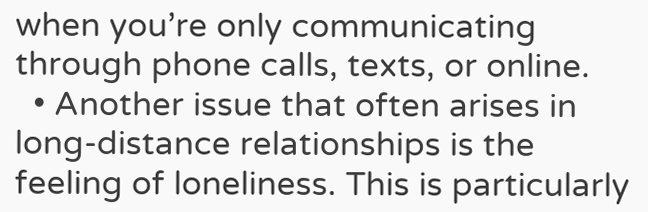when you’re only communicating through phone calls, texts, or online.
  • Another issue that often arises in long-distance relationships is the feeling of loneliness. This is particularly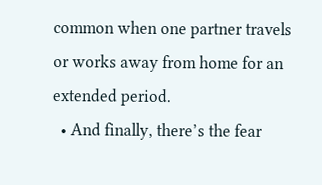common when one partner travels or works away from home for an extended period.
  • And finally, there’s the fear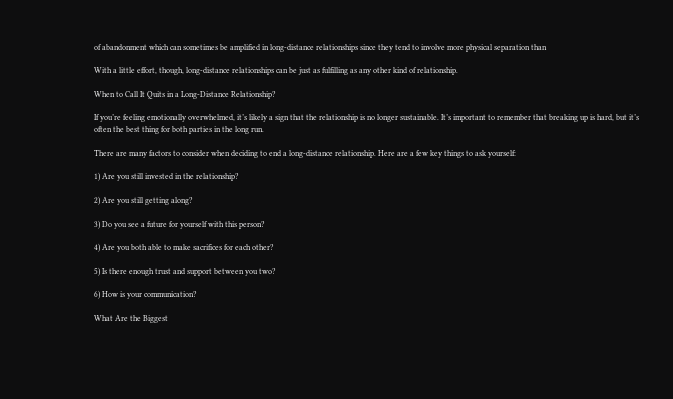of abandonment which can sometimes be amplified in long-distance relationships since they tend to involve more physical separation than

With a little effort, though, long-distance relationships can be just as fulfilling as any other kind of relationship.

When to Call It Quits in a Long-Distance Relationship?

If you’re feeling emotionally overwhelmed, it’s likely a sign that the relationship is no longer sustainable. It’s important to remember that breaking up is hard, but it’s often the best thing for both parties in the long run.

There are many factors to consider when deciding to end a long-distance relationship. Here are a few key things to ask yourself:

1) Are you still invested in the relationship?

2) Are you still getting along?

3) Do you see a future for yourself with this person?

4) Are you both able to make sacrifices for each other?

5) Is there enough trust and support between you two?

6) How is your communication?

What Are the Biggest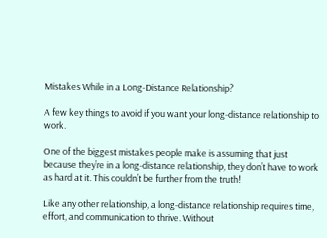Mistakes While in a Long-Distance Relationship?

A few key things to avoid if you want your long-distance relationship to work.

One of the biggest mistakes people make is assuming that just because they’re in a long-distance relationship, they don’t have to work as hard at it. This couldn’t be further from the truth!

Like any other relationship, a long-distance relationship requires time, effort, and communication to thrive. Without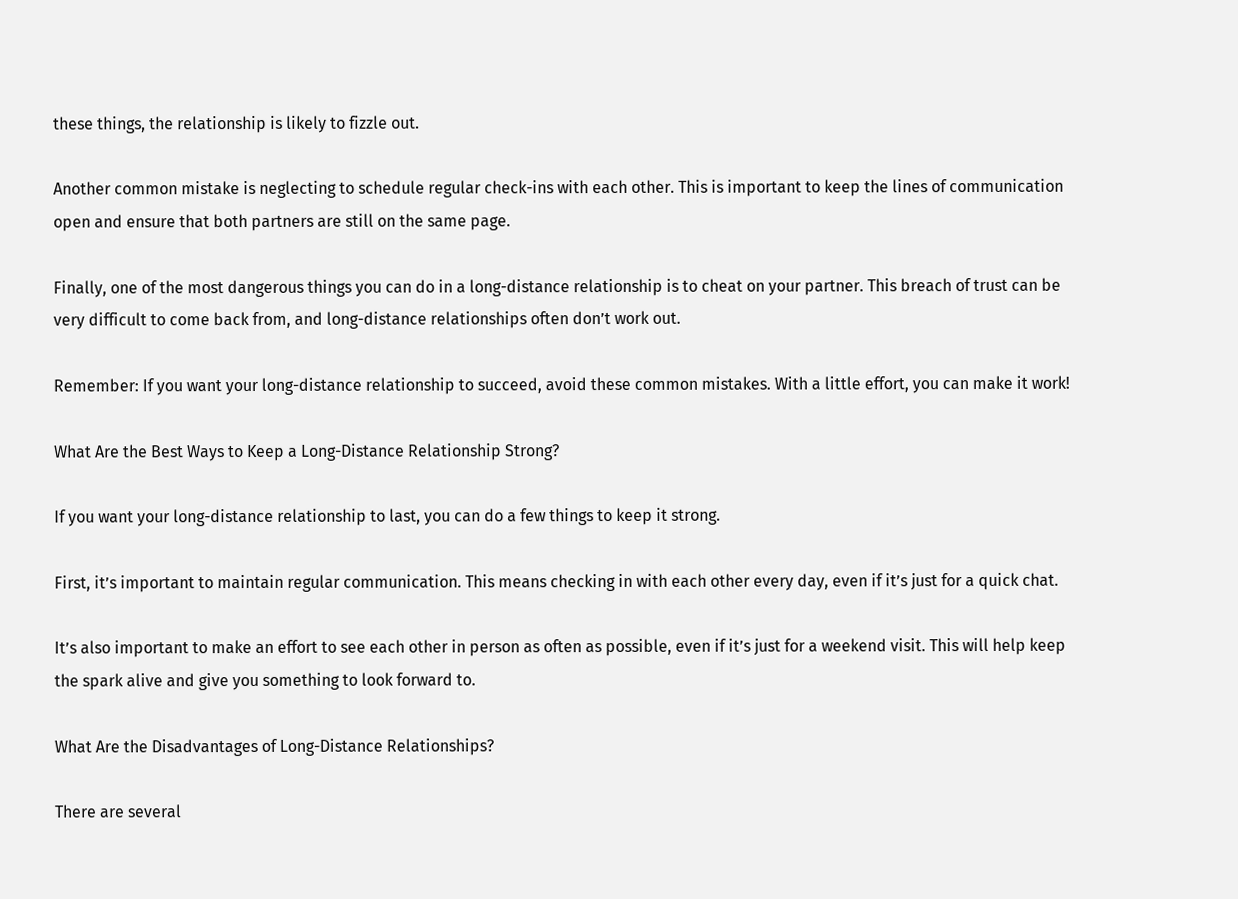these things, the relationship is likely to fizzle out.

Another common mistake is neglecting to schedule regular check-ins with each other. This is important to keep the lines of communication open and ensure that both partners are still on the same page.

Finally, one of the most dangerous things you can do in a long-distance relationship is to cheat on your partner. This breach of trust can be very difficult to come back from, and long-distance relationships often don’t work out.

Remember: If you want your long-distance relationship to succeed, avoid these common mistakes. With a little effort, you can make it work!

What Are the Best Ways to Keep a Long-Distance Relationship Strong?

If you want your long-distance relationship to last, you can do a few things to keep it strong.

First, it’s important to maintain regular communication. This means checking in with each other every day, even if it’s just for a quick chat.

It’s also important to make an effort to see each other in person as often as possible, even if it’s just for a weekend visit. This will help keep the spark alive and give you something to look forward to.

What Are the Disadvantages of Long-Distance Relationships?

There are several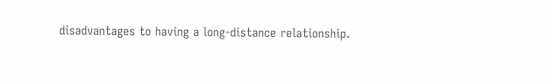disadvantages to having a long-distance relationship.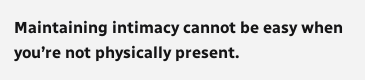Maintaining intimacy cannot be easy when you’re not physically present.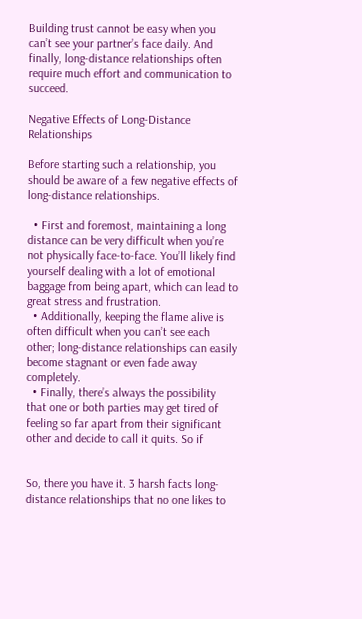Building trust cannot be easy when you can’t see your partner’s face daily. And finally, long-distance relationships often require much effort and communication to succeed.

Negative Effects of Long-Distance Relationships

Before starting such a relationship, you should be aware of a few negative effects of long-distance relationships.

  • First and foremost, maintaining a long distance can be very difficult when you’re not physically face-to-face. You’ll likely find yourself dealing with a lot of emotional baggage from being apart, which can lead to great stress and frustration.
  • Additionally, keeping the flame alive is often difficult when you can’t see each other; long-distance relationships can easily become stagnant or even fade away completely.
  • Finally, there’s always the possibility that one or both parties may get tired of feeling so far apart from their significant other and decide to call it quits. So if


So, there you have it. 3 harsh facts long-distance relationships that no one likes to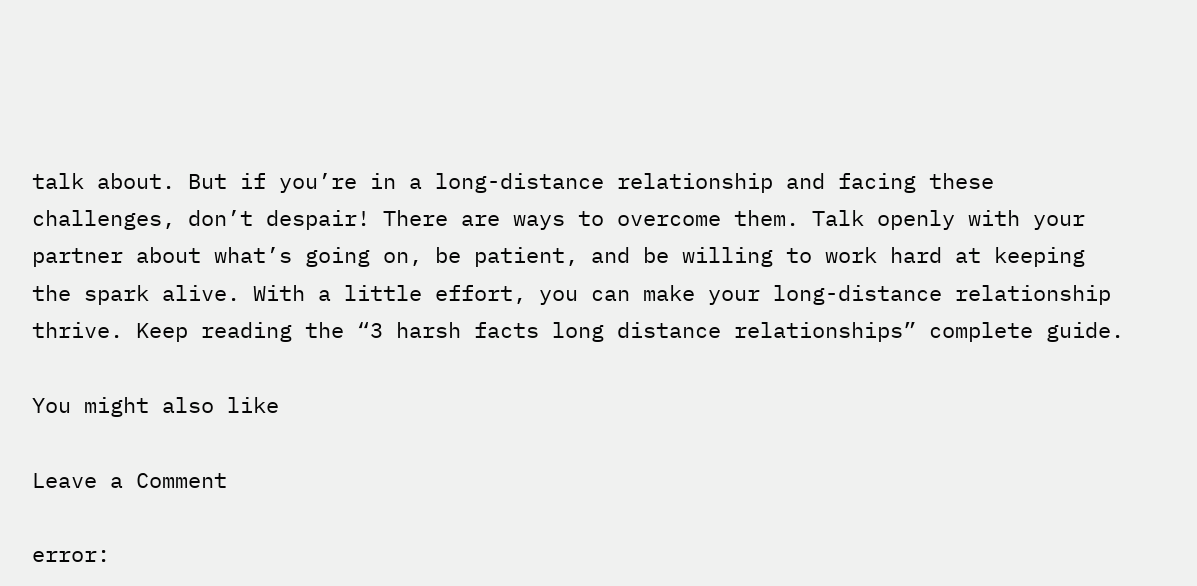talk about. But if you’re in a long-distance relationship and facing these challenges, don’t despair! There are ways to overcome them. Talk openly with your partner about what’s going on, be patient, and be willing to work hard at keeping the spark alive. With a little effort, you can make your long-distance relationship thrive. Keep reading the “3 harsh facts long distance relationships” complete guide.

You might also like

Leave a Comment

error: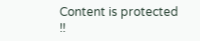Content is protected !!